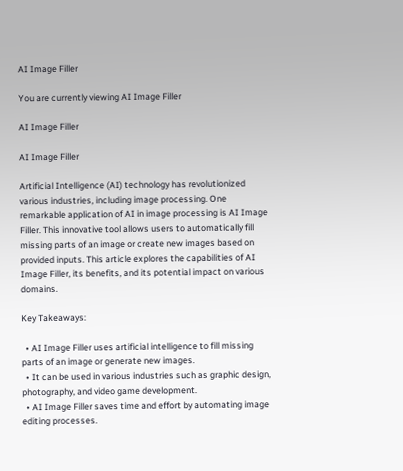AI Image Filler

You are currently viewing AI Image Filler

AI Image Filler

AI Image Filler

Artificial Intelligence (AI) technology has revolutionized various industries, including image processing. One remarkable application of AI in image processing is AI Image Filler. This innovative tool allows users to automatically fill missing parts of an image or create new images based on provided inputs. This article explores the capabilities of AI Image Filler, its benefits, and its potential impact on various domains.

Key Takeaways:

  • AI Image Filler uses artificial intelligence to fill missing parts of an image or generate new images.
  • It can be used in various industries such as graphic design, photography, and video game development.
  • AI Image Filler saves time and effort by automating image editing processes.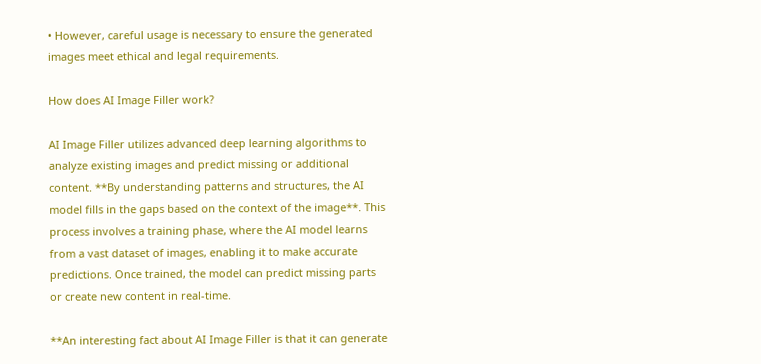• However, careful usage is necessary to ensure the generated images meet ethical and legal requirements.

How does AI Image Filler work?

AI Image Filler utilizes advanced deep learning algorithms to analyze existing images and predict missing or additional content. **By understanding patterns and structures, the AI model fills in the gaps based on the context of the image**. This process involves a training phase, where the AI model learns from a vast dataset of images, enabling it to make accurate predictions. Once trained, the model can predict missing parts or create new content in real-time.

**An interesting fact about AI Image Filler is that it can generate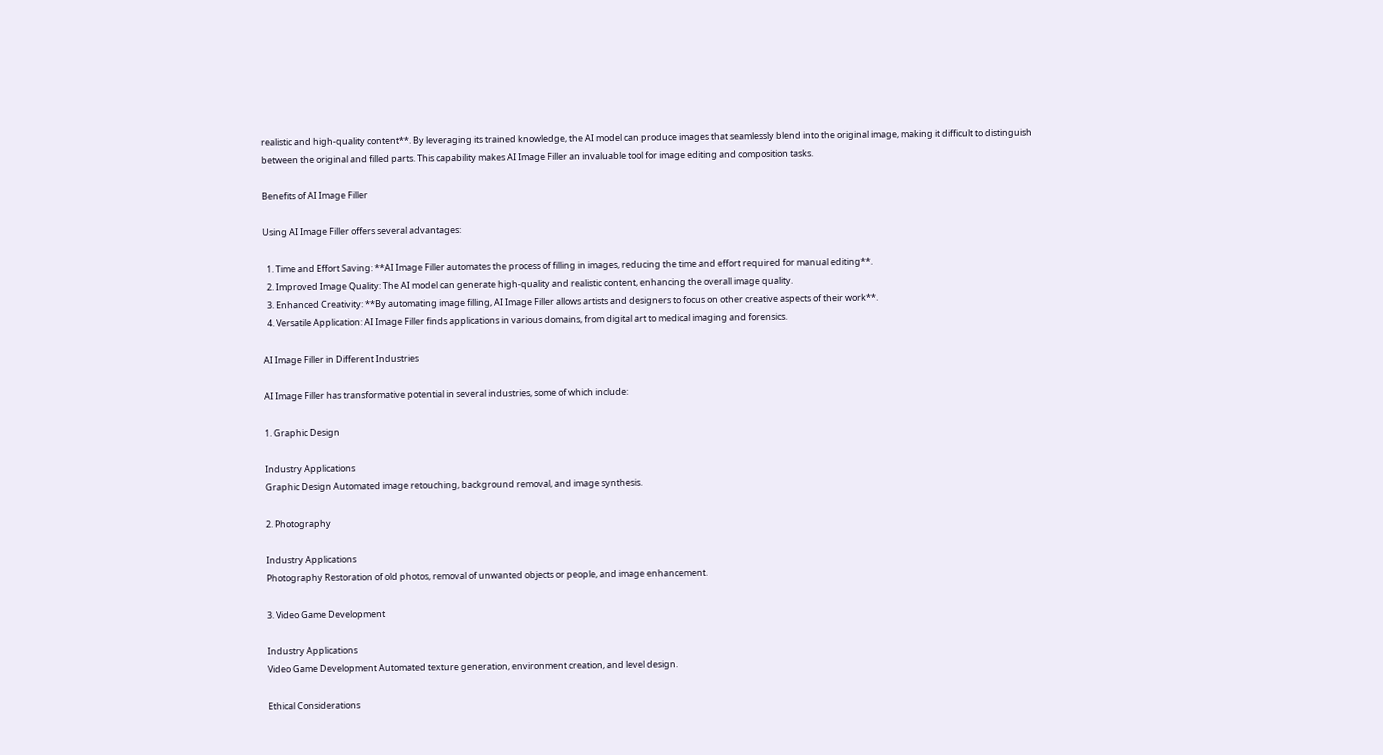realistic and high-quality content**. By leveraging its trained knowledge, the AI model can produce images that seamlessly blend into the original image, making it difficult to distinguish between the original and filled parts. This capability makes AI Image Filler an invaluable tool for image editing and composition tasks.

Benefits of AI Image Filler

Using AI Image Filler offers several advantages:

  1. Time and Effort Saving: **AI Image Filler automates the process of filling in images, reducing the time and effort required for manual editing**.
  2. Improved Image Quality: The AI model can generate high-quality and realistic content, enhancing the overall image quality.
  3. Enhanced Creativity: **By automating image filling, AI Image Filler allows artists and designers to focus on other creative aspects of their work**.
  4. Versatile Application: AI Image Filler finds applications in various domains, from digital art to medical imaging and forensics.

AI Image Filler in Different Industries

AI Image Filler has transformative potential in several industries, some of which include:

1. Graphic Design

Industry Applications
Graphic Design Automated image retouching, background removal, and image synthesis.

2. Photography

Industry Applications
Photography Restoration of old photos, removal of unwanted objects or people, and image enhancement.

3. Video Game Development

Industry Applications
Video Game Development Automated texture generation, environment creation, and level design.

Ethical Considerations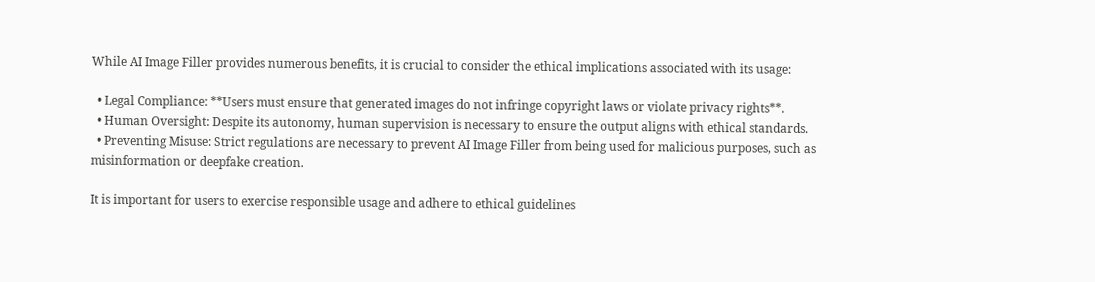While AI Image Filler provides numerous benefits, it is crucial to consider the ethical implications associated with its usage:

  • Legal Compliance: **Users must ensure that generated images do not infringe copyright laws or violate privacy rights**.
  • Human Oversight: Despite its autonomy, human supervision is necessary to ensure the output aligns with ethical standards.
  • Preventing Misuse: Strict regulations are necessary to prevent AI Image Filler from being used for malicious purposes, such as misinformation or deepfake creation.

It is important for users to exercise responsible usage and adhere to ethical guidelines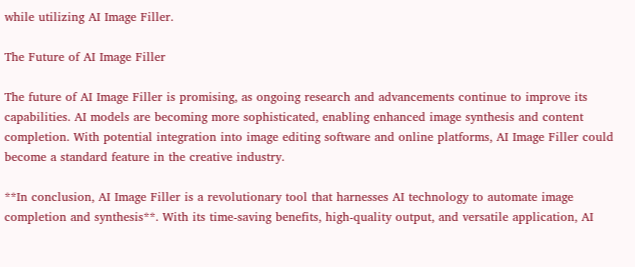while utilizing AI Image Filler.

The Future of AI Image Filler

The future of AI Image Filler is promising, as ongoing research and advancements continue to improve its capabilities. AI models are becoming more sophisticated, enabling enhanced image synthesis and content completion. With potential integration into image editing software and online platforms, AI Image Filler could become a standard feature in the creative industry.

**In conclusion, AI Image Filler is a revolutionary tool that harnesses AI technology to automate image completion and synthesis**. With its time-saving benefits, high-quality output, and versatile application, AI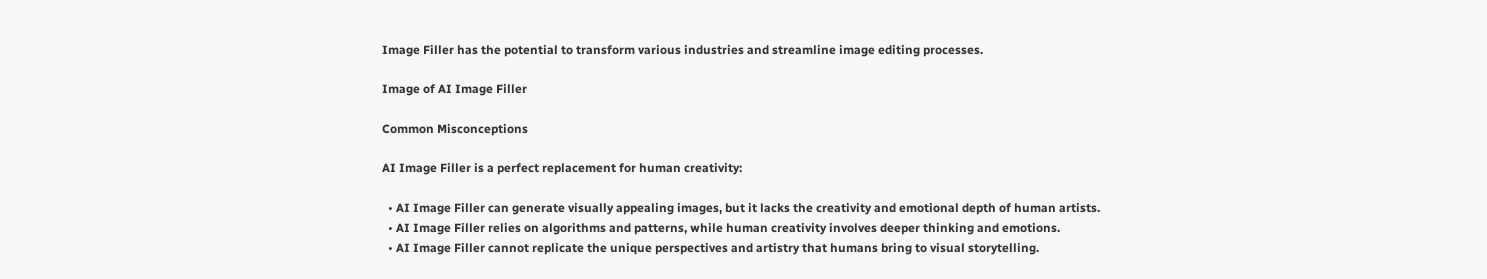Image Filler has the potential to transform various industries and streamline image editing processes.

Image of AI Image Filler

Common Misconceptions

AI Image Filler is a perfect replacement for human creativity:

  • AI Image Filler can generate visually appealing images, but it lacks the creativity and emotional depth of human artists.
  • AI Image Filler relies on algorithms and patterns, while human creativity involves deeper thinking and emotions.
  • AI Image Filler cannot replicate the unique perspectives and artistry that humans bring to visual storytelling.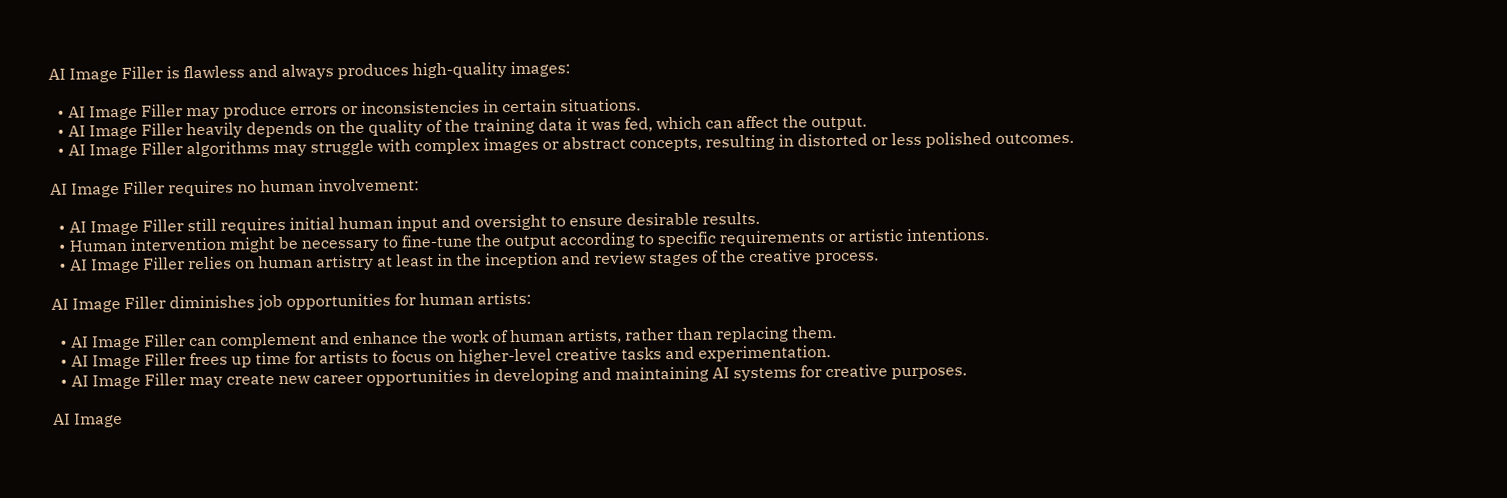AI Image Filler is flawless and always produces high-quality images:

  • AI Image Filler may produce errors or inconsistencies in certain situations.
  • AI Image Filler heavily depends on the quality of the training data it was fed, which can affect the output.
  • AI Image Filler algorithms may struggle with complex images or abstract concepts, resulting in distorted or less polished outcomes.

AI Image Filler requires no human involvement:

  • AI Image Filler still requires initial human input and oversight to ensure desirable results.
  • Human intervention might be necessary to fine-tune the output according to specific requirements or artistic intentions.
  • AI Image Filler relies on human artistry at least in the inception and review stages of the creative process.

AI Image Filler diminishes job opportunities for human artists:

  • AI Image Filler can complement and enhance the work of human artists, rather than replacing them.
  • AI Image Filler frees up time for artists to focus on higher-level creative tasks and experimentation.
  • AI Image Filler may create new career opportunities in developing and maintaining AI systems for creative purposes.

AI Image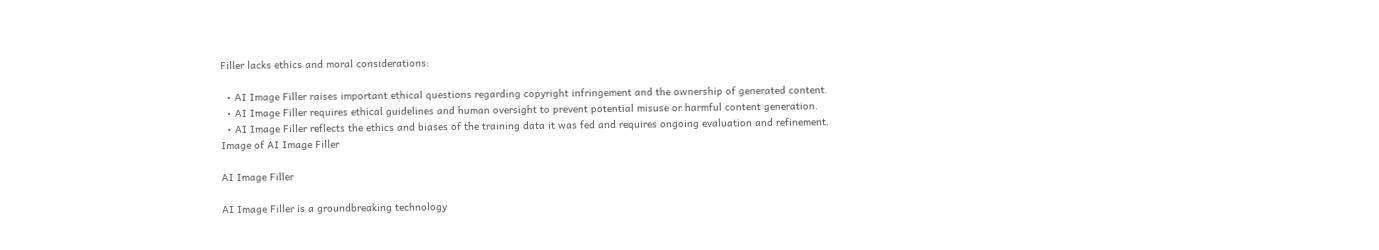Filler lacks ethics and moral considerations:

  • AI Image Filler raises important ethical questions regarding copyright infringement and the ownership of generated content.
  • AI Image Filler requires ethical guidelines and human oversight to prevent potential misuse or harmful content generation.
  • AI Image Filler reflects the ethics and biases of the training data it was fed and requires ongoing evaluation and refinement.
Image of AI Image Filler

AI Image Filler

AI Image Filler is a groundbreaking technology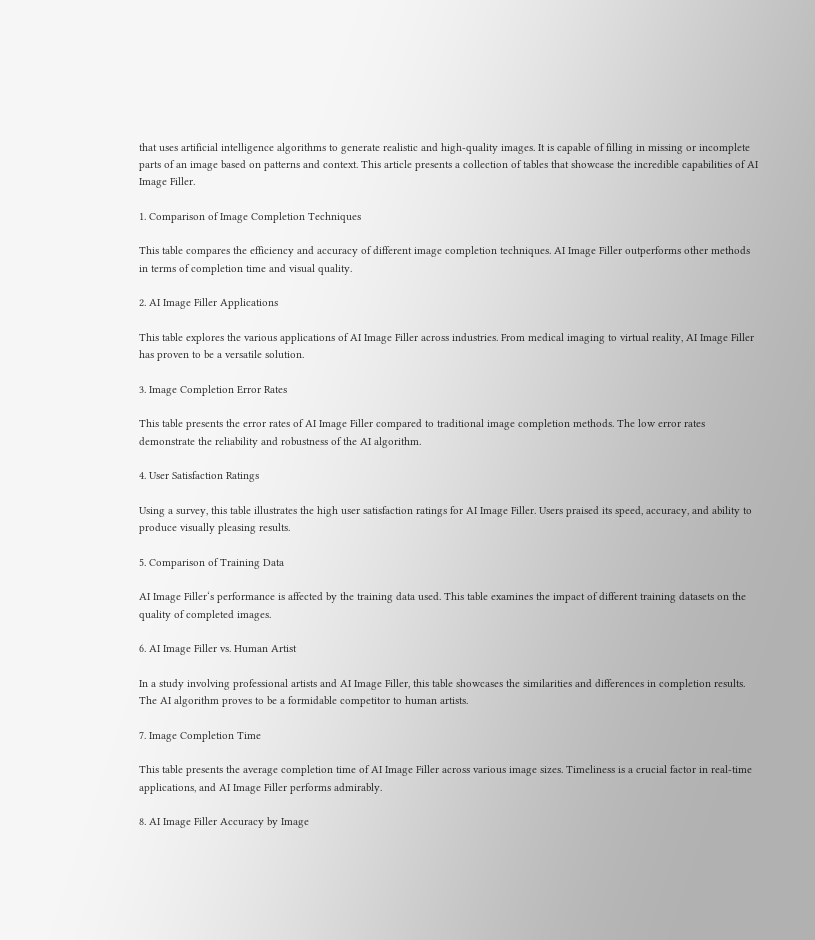that uses artificial intelligence algorithms to generate realistic and high-quality images. It is capable of filling in missing or incomplete parts of an image based on patterns and context. This article presents a collection of tables that showcase the incredible capabilities of AI Image Filler.

1. Comparison of Image Completion Techniques

This table compares the efficiency and accuracy of different image completion techniques. AI Image Filler outperforms other methods in terms of completion time and visual quality.

2. AI Image Filler Applications

This table explores the various applications of AI Image Filler across industries. From medical imaging to virtual reality, AI Image Filler has proven to be a versatile solution.

3. Image Completion Error Rates

This table presents the error rates of AI Image Filler compared to traditional image completion methods. The low error rates demonstrate the reliability and robustness of the AI algorithm.

4. User Satisfaction Ratings

Using a survey, this table illustrates the high user satisfaction ratings for AI Image Filler. Users praised its speed, accuracy, and ability to produce visually pleasing results.

5. Comparison of Training Data

AI Image Filler‘s performance is affected by the training data used. This table examines the impact of different training datasets on the quality of completed images.

6. AI Image Filler vs. Human Artist

In a study involving professional artists and AI Image Filler, this table showcases the similarities and differences in completion results. The AI algorithm proves to be a formidable competitor to human artists.

7. Image Completion Time

This table presents the average completion time of AI Image Filler across various image sizes. Timeliness is a crucial factor in real-time applications, and AI Image Filler performs admirably.

8. AI Image Filler Accuracy by Image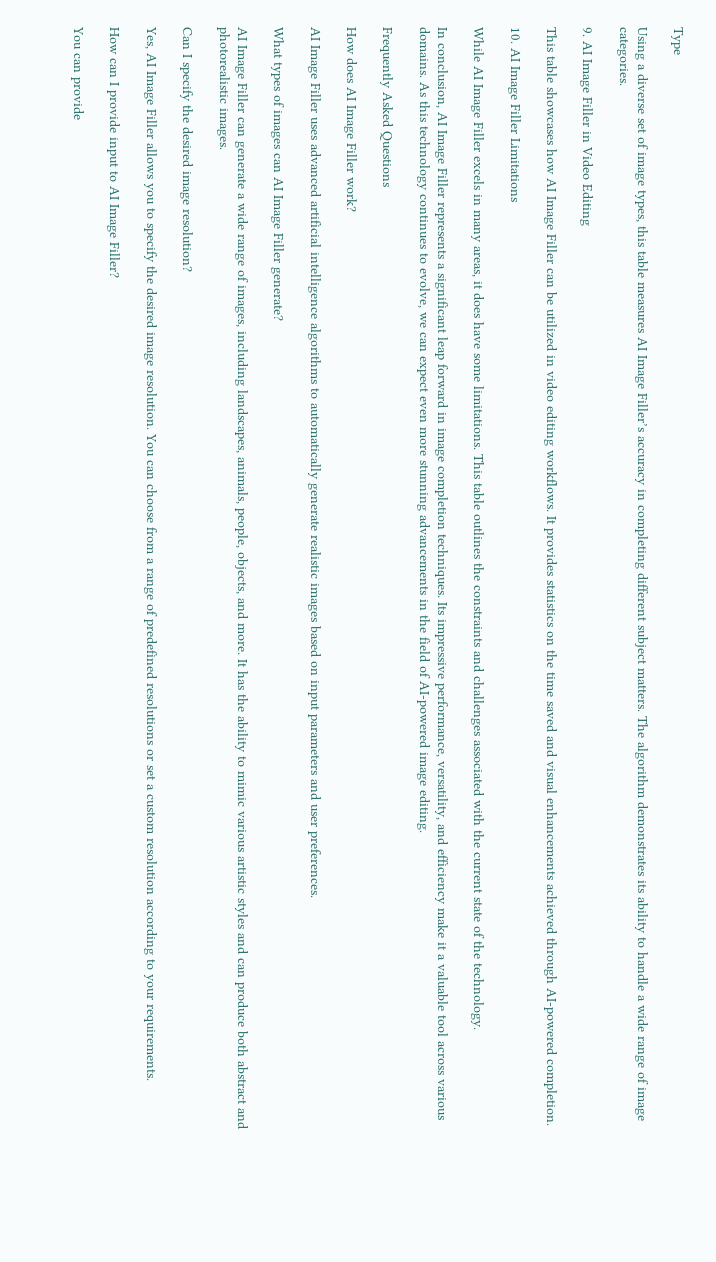Type

Using a diverse set of image types, this table measures AI Image Filler’s accuracy in completing different subject matters. The algorithm demonstrates its ability to handle a wide range of image categories.

9. AI Image Filler in Video Editing

This table showcases how AI Image Filler can be utilized in video editing workflows. It provides statistics on the time saved and visual enhancements achieved through AI-powered completion.

10. AI Image Filler Limitations

While AI Image Filler excels in many areas, it does have some limitations. This table outlines the constraints and challenges associated with the current state of the technology.

In conclusion, AI Image Filler represents a significant leap forward in image completion techniques. Its impressive performance, versatility, and efficiency make it a valuable tool across various domains. As this technology continues to evolve, we can expect even more stunning advancements in the field of AI-powered image editing.

Frequently Asked Questions

How does AI Image Filler work?

AI Image Filler uses advanced artificial intelligence algorithms to automatically generate realistic images based on input parameters and user preferences.

What types of images can AI Image Filler generate?

AI Image Filler can generate a wide range of images, including landscapes, animals, people, objects, and more. It has the ability to mimic various artistic styles and can produce both abstract and photorealistic images.

Can I specify the desired image resolution?

Yes, AI Image Filler allows you to specify the desired image resolution. You can choose from a range of predefined resolutions or set a custom resolution according to your requirements.

How can I provide input to AI Image Filler?

You can provide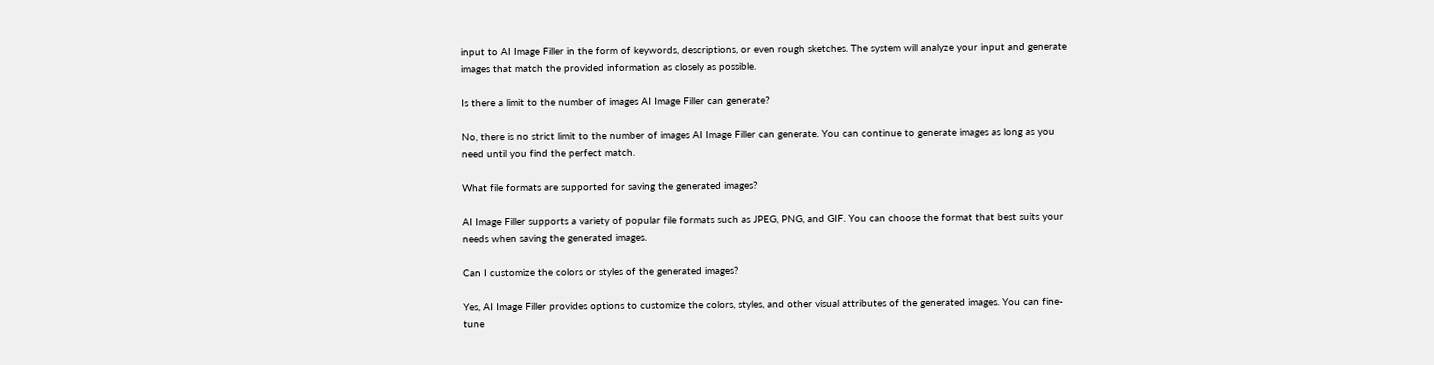input to AI Image Filler in the form of keywords, descriptions, or even rough sketches. The system will analyze your input and generate images that match the provided information as closely as possible.

Is there a limit to the number of images AI Image Filler can generate?

No, there is no strict limit to the number of images AI Image Filler can generate. You can continue to generate images as long as you need until you find the perfect match.

What file formats are supported for saving the generated images?

AI Image Filler supports a variety of popular file formats such as JPEG, PNG, and GIF. You can choose the format that best suits your needs when saving the generated images.

Can I customize the colors or styles of the generated images?

Yes, AI Image Filler provides options to customize the colors, styles, and other visual attributes of the generated images. You can fine-tune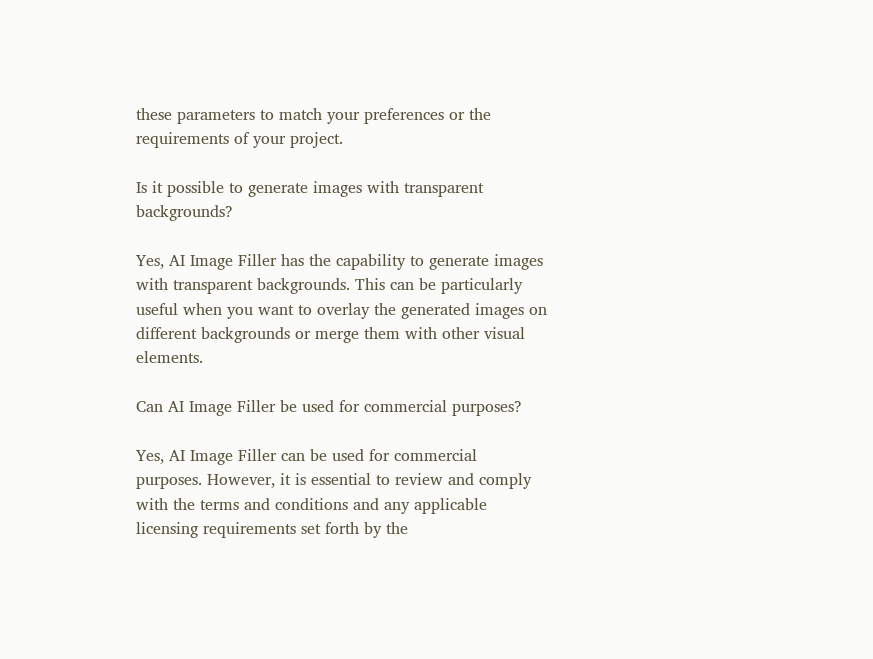these parameters to match your preferences or the requirements of your project.

Is it possible to generate images with transparent backgrounds?

Yes, AI Image Filler has the capability to generate images with transparent backgrounds. This can be particularly useful when you want to overlay the generated images on different backgrounds or merge them with other visual elements.

Can AI Image Filler be used for commercial purposes?

Yes, AI Image Filler can be used for commercial purposes. However, it is essential to review and comply with the terms and conditions and any applicable licensing requirements set forth by the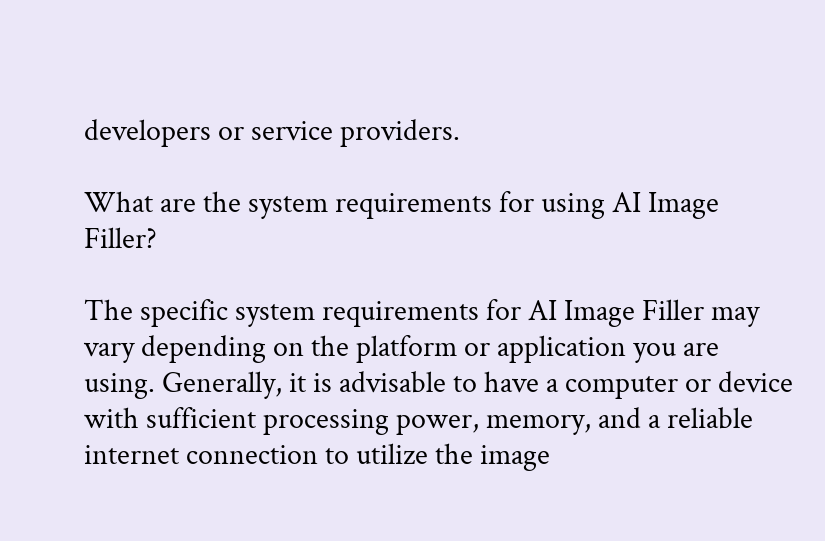developers or service providers.

What are the system requirements for using AI Image Filler?

The specific system requirements for AI Image Filler may vary depending on the platform or application you are using. Generally, it is advisable to have a computer or device with sufficient processing power, memory, and a reliable internet connection to utilize the image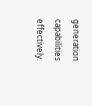generation capabilities effectively.